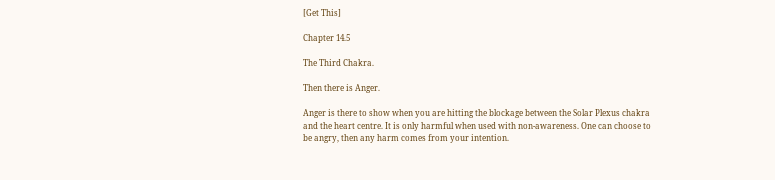[Get This]

Chapter 14.5

The Third Chakra.

Then there is Anger.

Anger is there to show when you are hitting the blockage between the Solar Plexus chakra and the heart centre. It is only harmful when used with non-awareness. One can choose to be angry, then any harm comes from your intention.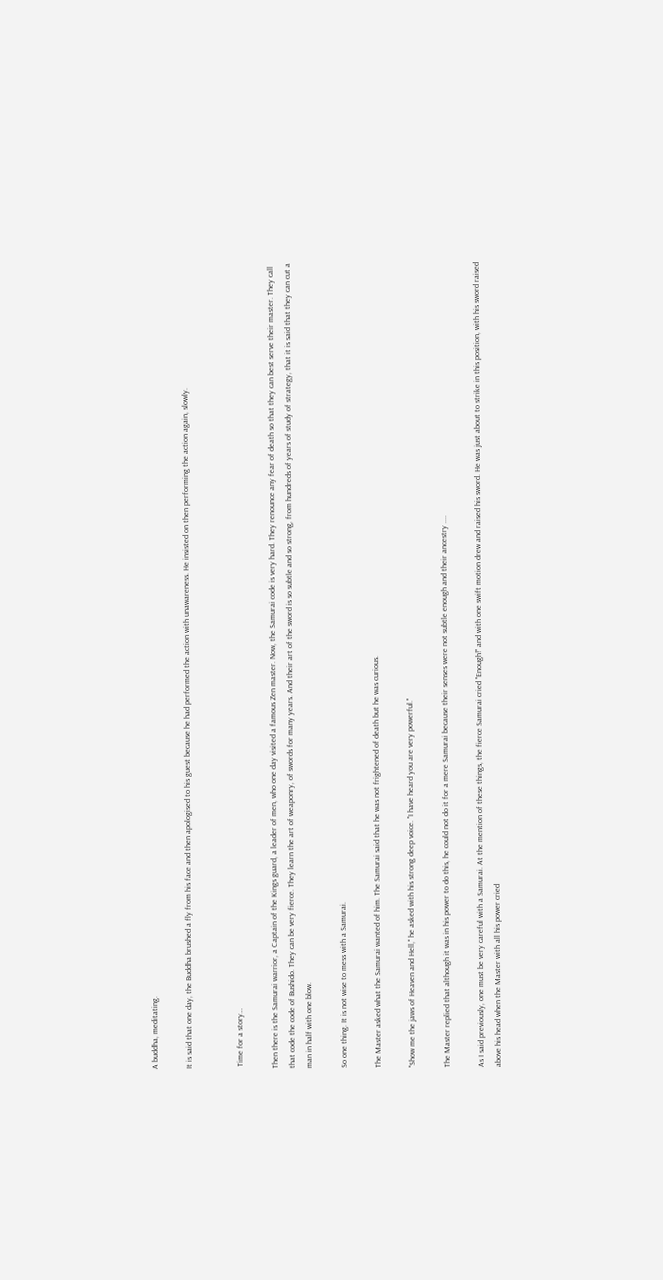A buddha, meditating.

It is said that one day, the Buddha brushed a fly from his face and then apologised to his guest because he had performed the action with unawareness. He insisted on then performing the action again, slowly.


 Time for a story…

Then there is the Samurai warrior, a Captain of the Kings guard, a leader of men, who one day visited a famous Zen master. Now, the Samurai code is very hard. They renounce any fear of death so that they can best serve their master. They call that code the code of Bushido. They can be very fierce. They learn the art of weaponry, of swords for many years. And their art of the sword is so subtle and so strong, from hundreds of years of study of strategy, that it is said that they can cut a man in half with one blow.

So one thing. It is not wise to mess with a Samurai.

The Master asked what the Samurai wanted of him. The Samurai said that he was not frightened of death but he was curious.

"Show me the jaws of Heaven and Hell," he asked with his strong deep voice. "I have heard you are very powerful."

The Master replied that although it was in his power to do this, he could not do it for a mere Samurai because their senses were not subtle enough and their ancestry ....

As I said previously, one must be very careful with a Samurai. At the mention of these things, the fierce Samurai cried "Enough!" and with one swift motion drew and raised his sword. He was just about to strike in this position, with his sword raised above his head when the Master with all his power cried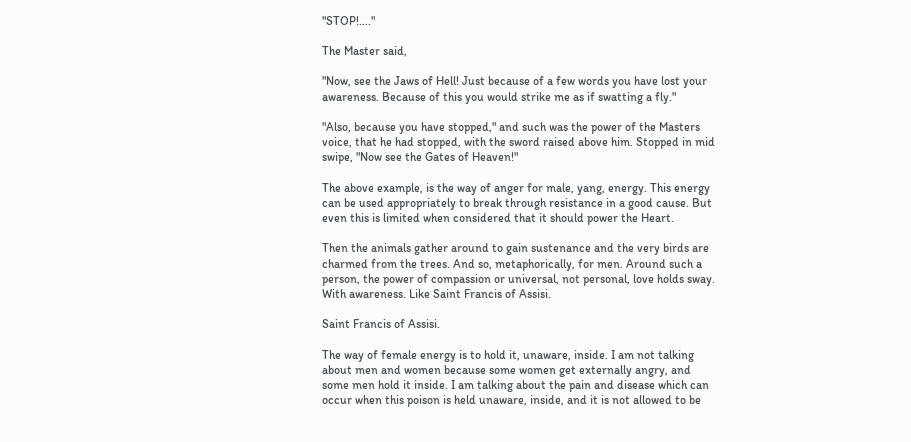"STOP!...."

The Master said,

"Now, see the Jaws of Hell! Just because of a few words you have lost your awareness. Because of this you would strike me as if swatting a fly."

"Also, because you have stopped," and such was the power of the Masters voice, that he had stopped, with the sword raised above him. Stopped in mid swipe, "Now see the Gates of Heaven!"

The above example, is the way of anger for male, yang, energy. This energy can be used appropriately to break through resistance in a good cause. But even this is limited when considered that it should power the Heart.

Then the animals gather around to gain sustenance and the very birds are charmed from the trees. And so, metaphorically, for men. Around such a person, the power of compassion or universal, not personal, love holds sway. With awareness. Like Saint Francis of Assisi.

Saint Francis of Assisi.

The way of female energy is to hold it, unaware, inside. I am not talking about men and women because some women get externally angry, and some men hold it inside. I am talking about the pain and disease which can occur when this poison is held unaware, inside, and it is not allowed to be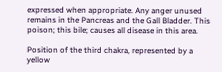expressed when appropriate. Any anger unused remains in the Pancreas and the Gall Bladder. This poison; this bile; causes all disease in this area.

Position of the third chakra, represented by a yellow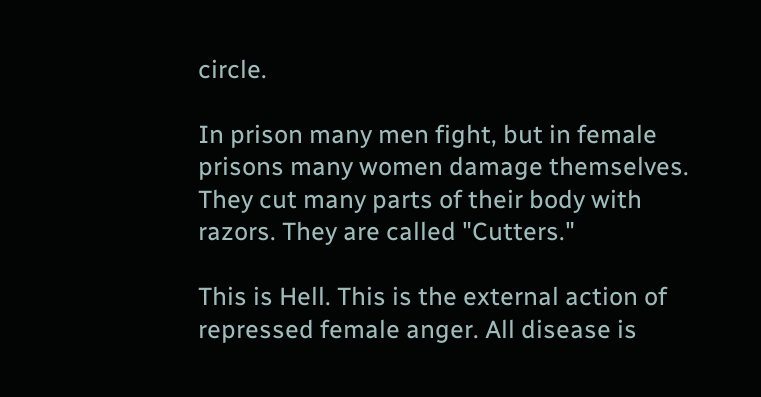circle.

In prison many men fight, but in female prisons many women damage themselves. They cut many parts of their body with razors. They are called "Cutters."

This is Hell. This is the external action of repressed female anger. All disease is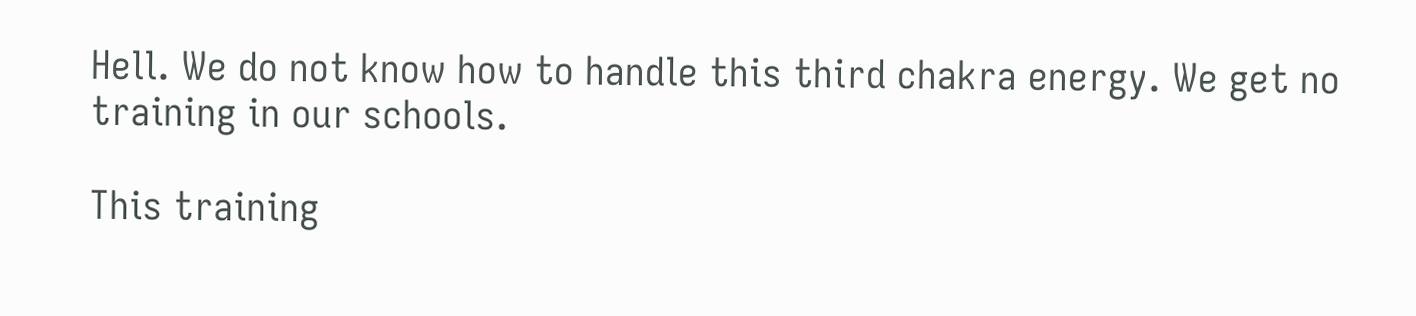Hell. We do not know how to handle this third chakra energy. We get no training in our schools.

This training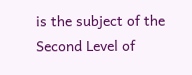is the subject of the Second Level of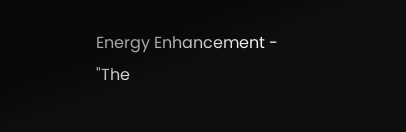Energy Enhancement - "The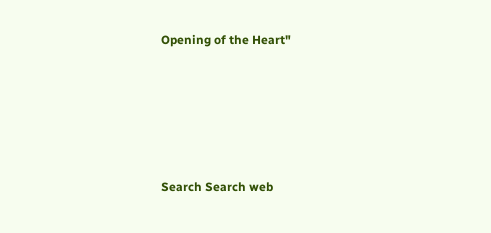Opening of the Heart"





Search Search web